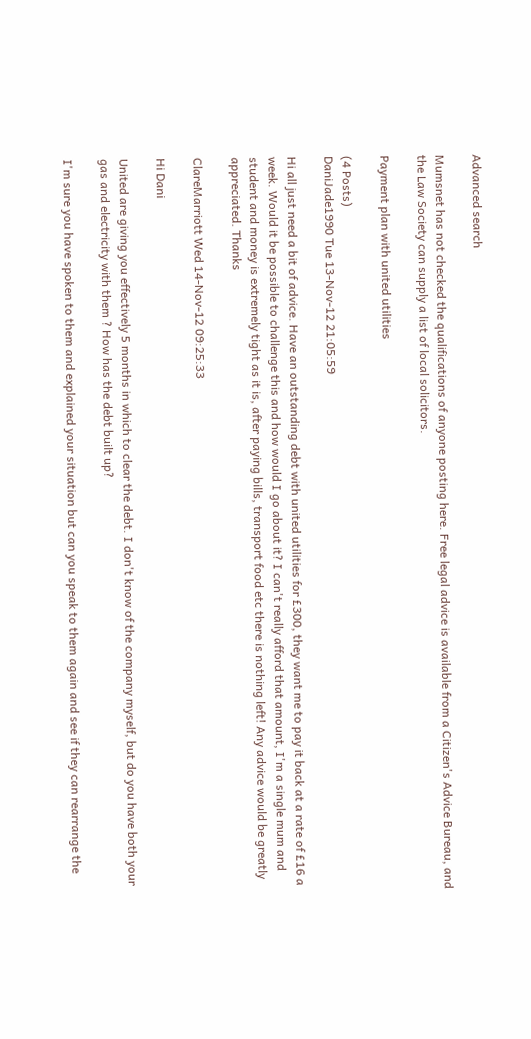Advanced search

Mumsnet has not checked the qualifications of anyone posting here. Free legal advice is available from a Citizen's Advice Bureau, and the Law Society can supply a list of local solicitors.

Payment plan with united utilities

(4 Posts)
DaniJade1990 Tue 13-Nov-12 21:05:59

Hi all just need a bit of advice. Have an outstanding debt with united utilities for £300, they want me to pay it back at a rate of £16 a week. Would it be possible to challenge this and how would I go about it? I can't really afford that amount, I'm a single mum and student and money is extremely tight as it is, after paying bills, transport food etc there is nothing left! Any advice would be greatly appreciated. Thanks

ClareMarriott Wed 14-Nov-12 09:25:33

Hi Dani

United are giving you effectively 5 months in which to clear the debt. I don't know of the company myself, but do you have both your gas and electricity with them ? How has the debt built up?

I'm sure you have spoken to them and explained your situation but can you speak to them again and see if they can rearrange the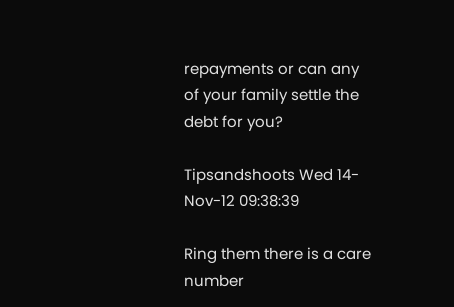repayments or can any of your family settle the debt for you?

Tipsandshoots Wed 14-Nov-12 09:38:39

Ring them there is a care number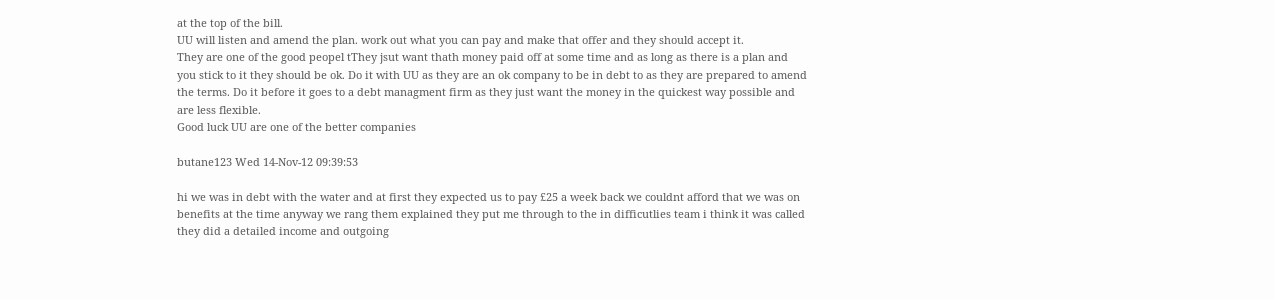at the top of the bill.
UU will listen and amend the plan. work out what you can pay and make that offer and they should accept it.
They are one of the good peopel tThey jsut want thath money paid off at some time and as long as there is a plan and you stick to it they should be ok. Do it with UU as they are an ok company to be in debt to as they are prepared to amend the terms. Do it before it goes to a debt managment firm as they just want the money in the quickest way possible and are less flexible.
Good luck UU are one of the better companies

butane123 Wed 14-Nov-12 09:39:53

hi we was in debt with the water and at first they expected us to pay £25 a week back we couldnt afford that we was on benefits at the time anyway we rang them explained they put me through to the in difficutlies team i think it was called they did a detailed income and outgoing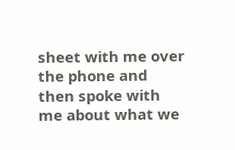sheet with me over the phone and then spoke with me about what we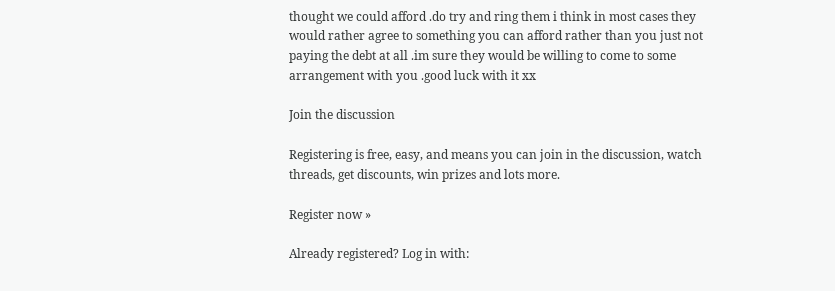thought we could afford .do try and ring them i think in most cases they would rather agree to something you can afford rather than you just not paying the debt at all .im sure they would be willing to come to some arrangement with you .good luck with it xx

Join the discussion

Registering is free, easy, and means you can join in the discussion, watch threads, get discounts, win prizes and lots more.

Register now »

Already registered? Log in with: